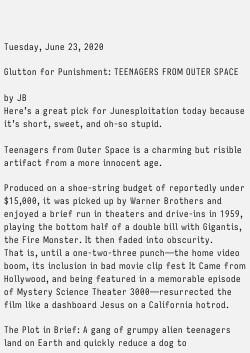Tuesday, June 23, 2020

Glutton for Punishment: TEENAGERS FROM OUTER SPACE

by JB
Here’s a great pick for Junesploitation today because it’s short, sweet, and oh-so stupid.

Teenagers from Outer Space is a charming but risible artifact from a more innocent age.

Produced on a shoe-string budget of reportedly under $15,000, it was picked up by Warner Brothers and enjoyed a brief run in theaters and drive-ins in 1959, playing the bottom half of a double bill with Gigantis, the Fire Monster. It then faded into obscurity.
That is, until a one-two-three punch—the home video boom, its inclusion in bad movie clip fest It Came from Hollywood, and being featured in a memorable episode of Mystery Science Theater 3000—resurrected the film like a dashboard Jesus on a California hotrod.

The Plot in Brief: A gang of grumpy alien teenagers land on Earth and quickly reduce a dog to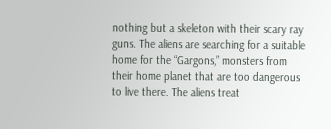nothing but a skeleton with their scary ray guns. The aliens are searching for a suitable home for the “Gargons,” monsters from their home planet that are too dangerous to live there. The aliens treat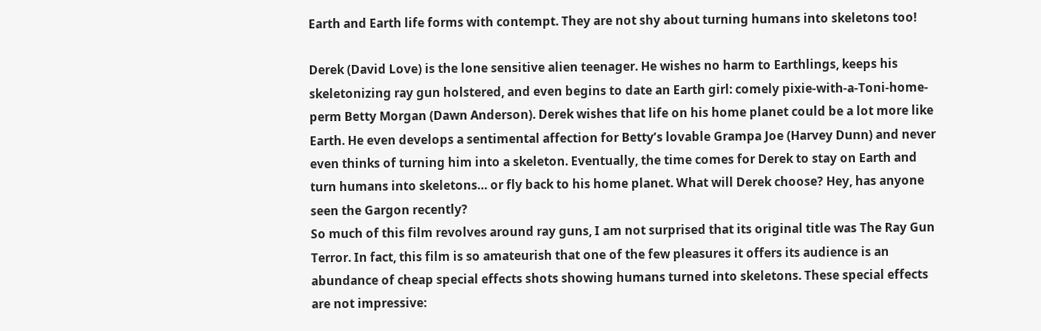Earth and Earth life forms with contempt. They are not shy about turning humans into skeletons too!

Derek (David Love) is the lone sensitive alien teenager. He wishes no harm to Earthlings, keeps his skeletonizing ray gun holstered, and even begins to date an Earth girl: comely pixie-with-a-Toni-home-perm Betty Morgan (Dawn Anderson). Derek wishes that life on his home planet could be a lot more like Earth. He even develops a sentimental affection for Betty’s lovable Grampa Joe (Harvey Dunn) and never even thinks of turning him into a skeleton. Eventually, the time comes for Derek to stay on Earth and turn humans into skeletons… or fly back to his home planet. What will Derek choose? Hey, has anyone seen the Gargon recently?
So much of this film revolves around ray guns, I am not surprised that its original title was The Ray Gun Terror. In fact, this film is so amateurish that one of the few pleasures it offers its audience is an abundance of cheap special effects shots showing humans turned into skeletons. These special effects are not impressive: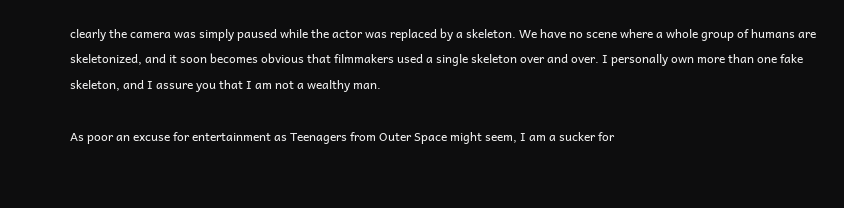clearly the camera was simply paused while the actor was replaced by a skeleton. We have no scene where a whole group of humans are skeletonized, and it soon becomes obvious that filmmakers used a single skeleton over and over. I personally own more than one fake skeleton, and I assure you that I am not a wealthy man.

As poor an excuse for entertainment as Teenagers from Outer Space might seem, I am a sucker for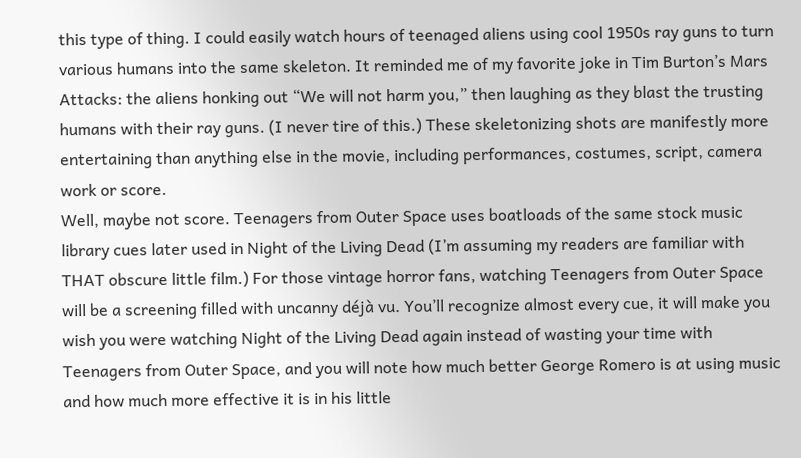this type of thing. I could easily watch hours of teenaged aliens using cool 1950s ray guns to turn various humans into the same skeleton. It reminded me of my favorite joke in Tim Burton’s Mars Attacks: the aliens honking out “We will not harm you,” then laughing as they blast the trusting humans with their ray guns. (I never tire of this.) These skeletonizing shots are manifestly more entertaining than anything else in the movie, including performances, costumes, script, camera work or score.
Well, maybe not score. Teenagers from Outer Space uses boatloads of the same stock music library cues later used in Night of the Living Dead (I’m assuming my readers are familiar with THAT obscure little film.) For those vintage horror fans, watching Teenagers from Outer Space will be a screening filled with uncanny déjà vu. You’ll recognize almost every cue, it will make you wish you were watching Night of the Living Dead again instead of wasting your time with Teenagers from Outer Space, and you will note how much better George Romero is at using music and how much more effective it is in his little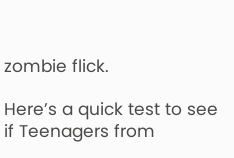zombie flick.

Here’s a quick test to see if Teenagers from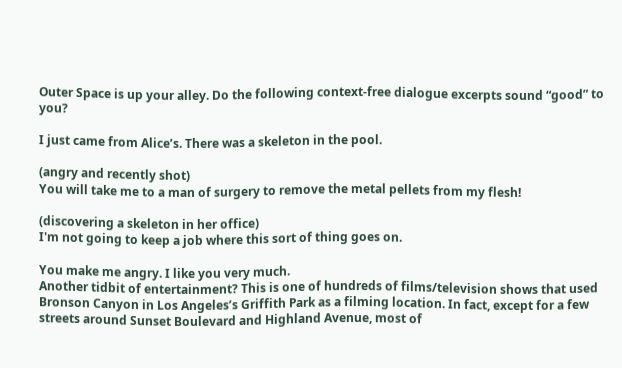Outer Space is up your alley. Do the following context-free dialogue excerpts sound “good” to you?

I just came from Alice’s. There was a skeleton in the pool.

(angry and recently shot)
You will take me to a man of surgery to remove the metal pellets from my flesh!

(discovering a skeleton in her office)
I'm not going to keep a job where this sort of thing goes on.

You make me angry. I like you very much.
Another tidbit of entertainment? This is one of hundreds of films/television shows that used Bronson Canyon in Los Angeles’s Griffith Park as a filming location. In fact, except for a few streets around Sunset Boulevard and Highland Avenue, most of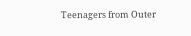Teenagers from Outer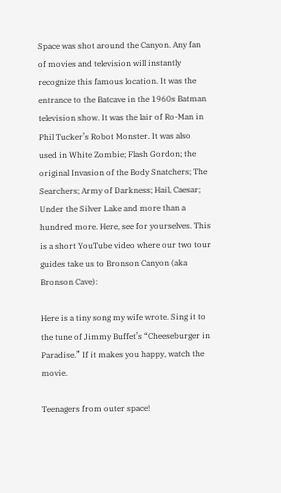Space was shot around the Canyon. Any fan of movies and television will instantly recognize this famous location. It was the entrance to the Batcave in the 1960s Batman television show. It was the lair of Ro-Man in Phil Tucker’s Robot Monster. It was also used in White Zombie; Flash Gordon; the original Invasion of the Body Snatchers; The Searchers; Army of Darkness; Hail, Caesar; Under the Silver Lake and more than a hundred more. Here, see for yourselves. This is a short YouTube video where our two tour guides take us to Bronson Canyon (aka Bronson Cave):

Here is a tiny song my wife wrote. Sing it to the tune of Jimmy Buffet’s “Cheeseburger in Paradise.” If it makes you happy, watch the movie.

Teenagers from outer space!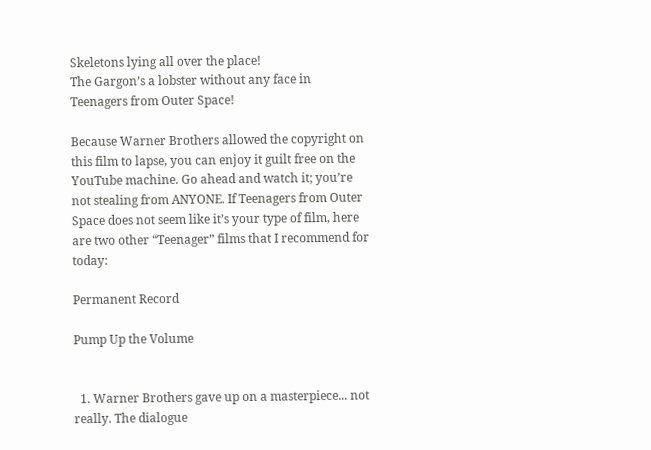Skeletons lying all over the place!
The Gargon’s a lobster without any face in
Teenagers from Outer Space!

Because Warner Brothers allowed the copyright on this film to lapse, you can enjoy it guilt free on the YouTube machine. Go ahead and watch it; you’re not stealing from ANYONE. If Teenagers from Outer Space does not seem like it’s your type of film, here are two other “Teenager” films that I recommend for today:

Permanent Record

Pump Up the Volume


  1. Warner Brothers gave up on a masterpiece... not really. The dialogue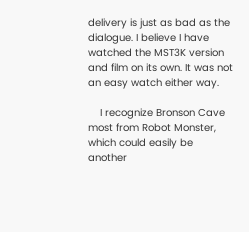delivery is just as bad as the dialogue. I believe I have watched the MST3K version and film on its own. It was not an easy watch either way.

    I recognize Bronson Cave most from Robot Monster, which could easily be another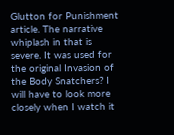Glutton for Punishment article. The narrative whiplash in that is severe. It was used for the original Invasion of the Body Snatchers? I will have to look more closely when I watch it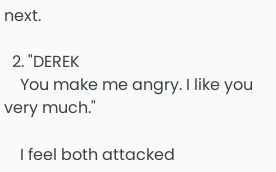next.

  2. "DEREK
    You make me angry. I like you very much."

    I feel both attacked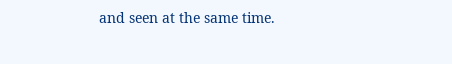and seen at the same time.